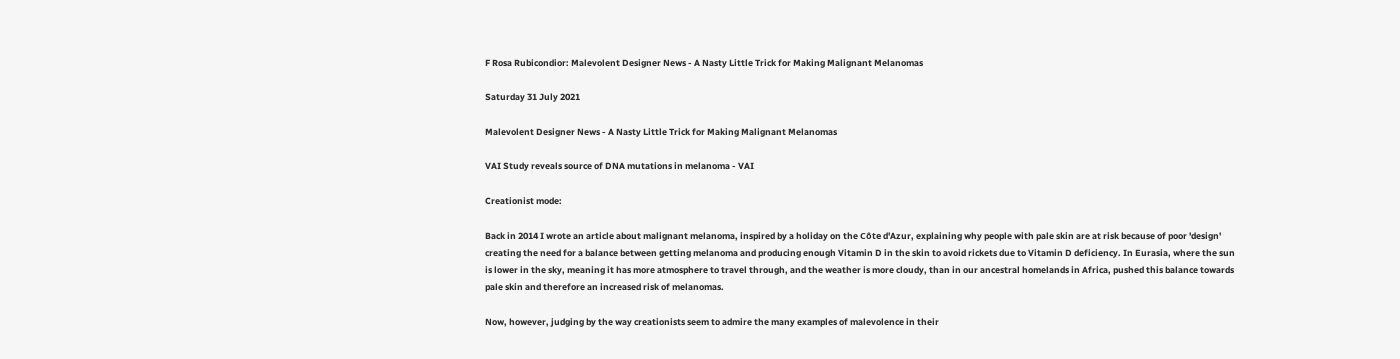F Rosa Rubicondior: Malevolent Designer News - A Nasty Little Trick for Making Malignant Melanomas

Saturday 31 July 2021

Malevolent Designer News - A Nasty Little Trick for Making Malignant Melanomas

VAI Study reveals source of DNA mutations in melanoma - VAI

Creationist mode:

Back in 2014 I wrote an article about malignant melanoma, inspired by a holiday on the Côte d'Azur, explaining why people with pale skin are at risk because of poor 'design' creating the need for a balance between getting melanoma and producing enough Vitamin D in the skin to avoid rickets due to Vitamin D deficiency. In Eurasia, where the sun is lower in the sky, meaning it has more atmosphere to travel through, and the weather is more cloudy, than in our ancestral homelands in Africa, pushed this balance towards pale skin and therefore an increased risk of melanomas.

Now, however, judging by the way creationists seem to admire the many examples of malevolence in their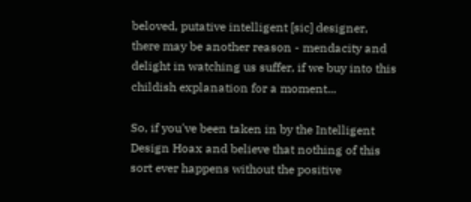beloved, putative intelligent [sic] designer, there may be another reason - mendacity and delight in watching us suffer, if we buy into this childish explanation for a moment...

So, if you've been taken in by the Intelligent Design Hoax and believe that nothing of this sort ever happens without the positive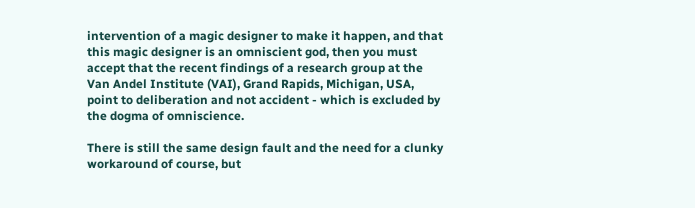intervention of a magic designer to make it happen, and that this magic designer is an omniscient god, then you must accept that the recent findings of a research group at the Van Andel Institute (VAI), Grand Rapids, Michigan, USA, point to deliberation and not accident - which is excluded by the dogma of omniscience.

There is still the same design fault and the need for a clunky workaround of course, but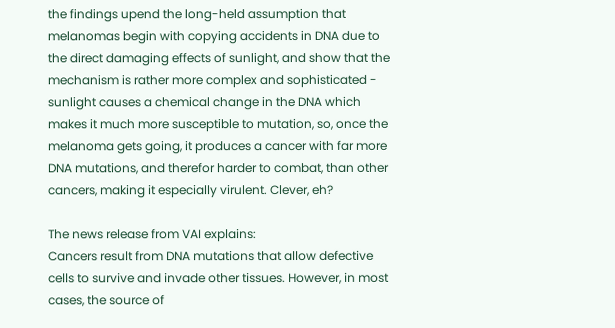the findings upend the long-held assumption that melanomas begin with copying accidents in DNA due to the direct damaging effects of sunlight, and show that the mechanism is rather more complex and sophisticated - sunlight causes a chemical change in the DNA which makes it much more susceptible to mutation, so, once the melanoma gets going, it produces a cancer with far more DNA mutations, and therefor harder to combat, than other cancers, making it especially virulent. Clever, eh?

The news release from VAI explains:
Cancers result from DNA mutations that allow defective cells to survive and invade other tissues. However, in most cases, the source of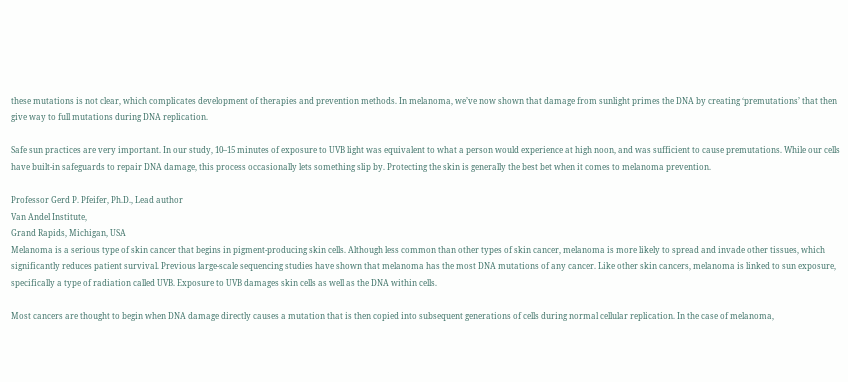these mutations is not clear, which complicates development of therapies and prevention methods. In melanoma, we’ve now shown that damage from sunlight primes the DNA by creating ‘premutations’ that then give way to full mutations during DNA replication.

Safe sun practices are very important. In our study, 10–15 minutes of exposure to UVB light was equivalent to what a person would experience at high noon, and was sufficient to cause premutations. While our cells have built-in safeguards to repair DNA damage, this process occasionally lets something slip by. Protecting the skin is generally the best bet when it comes to melanoma prevention.

Professor Gerd P. Pfeifer, Ph.D., Lead author
Van Andel Institute,
Grand Rapids, Michigan, USA
Melanoma is a serious type of skin cancer that begins in pigment-producing skin cells. Although less common than other types of skin cancer, melanoma is more likely to spread and invade other tissues, which significantly reduces patient survival. Previous large-scale sequencing studies have shown that melanoma has the most DNA mutations of any cancer. Like other skin cancers, melanoma is linked to sun exposure, specifically a type of radiation called UVB. Exposure to UVB damages skin cells as well as the DNA within cells.

Most cancers are thought to begin when DNA damage directly causes a mutation that is then copied into subsequent generations of cells during normal cellular replication. In the case of melanoma,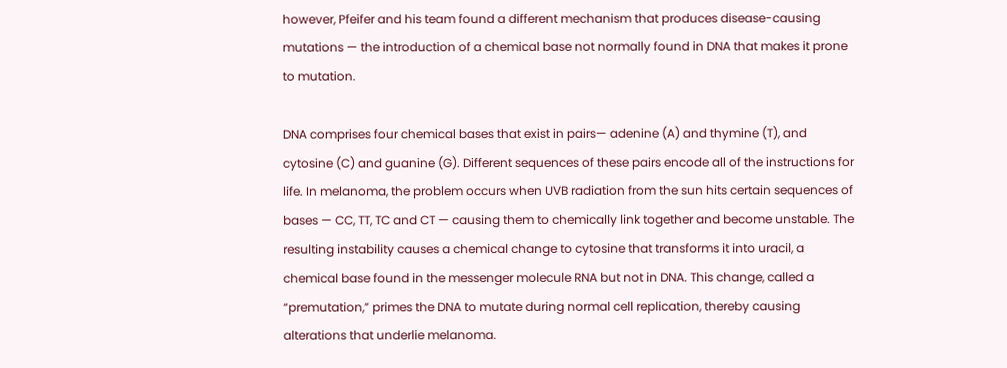however, Pfeifer and his team found a different mechanism that produces disease-causing mutations — the introduction of a chemical base not normally found in DNA that makes it prone to mutation.

DNA comprises four chemical bases that exist in pairs— adenine (A) and thymine (T), and cytosine (C) and guanine (G). Different sequences of these pairs encode all of the instructions for life. In melanoma, the problem occurs when UVB radiation from the sun hits certain sequences of bases — CC, TT, TC and CT — causing them to chemically link together and become unstable. The resulting instability causes a chemical change to cytosine that transforms it into uracil, a chemical base found in the messenger molecule RNA but not in DNA. This change, called a “premutation,” primes the DNA to mutate during normal cell replication, thereby causing alterations that underlie melanoma.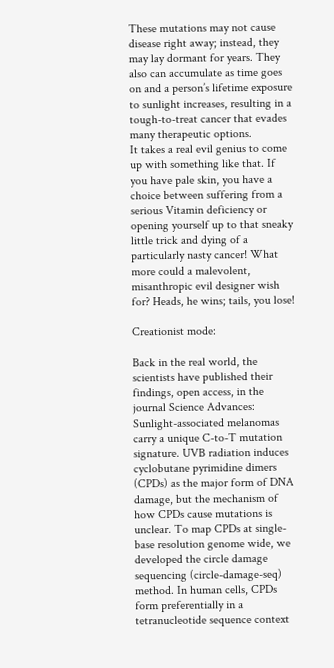These mutations may not cause disease right away; instead, they may lay dormant for years. They also can accumulate as time goes on and a person’s lifetime exposure to sunlight increases, resulting in a tough-to-treat cancer that evades many therapeutic options.
It takes a real evil genius to come up with something like that. If you have pale skin, you have a choice between suffering from a serious Vitamin deficiency or opening yourself up to that sneaky little trick and dying of a particularly nasty cancer! What more could a malevolent, misanthropic evil designer wish for? Heads, he wins; tails, you lose!

Creationist mode:

Back in the real world, the scientists have published their findings, open access, in the journal Science Advances:
Sunlight-associated melanomas carry a unique C-to-T mutation signature. UVB radiation induces cyclobutane pyrimidine dimers (CPDs) as the major form of DNA damage, but the mechanism of how CPDs cause mutations is unclear. To map CPDs at single-base resolution genome wide, we developed the circle damage sequencing (circle-damage-seq) method. In human cells, CPDs form preferentially in a tetranucleotide sequence context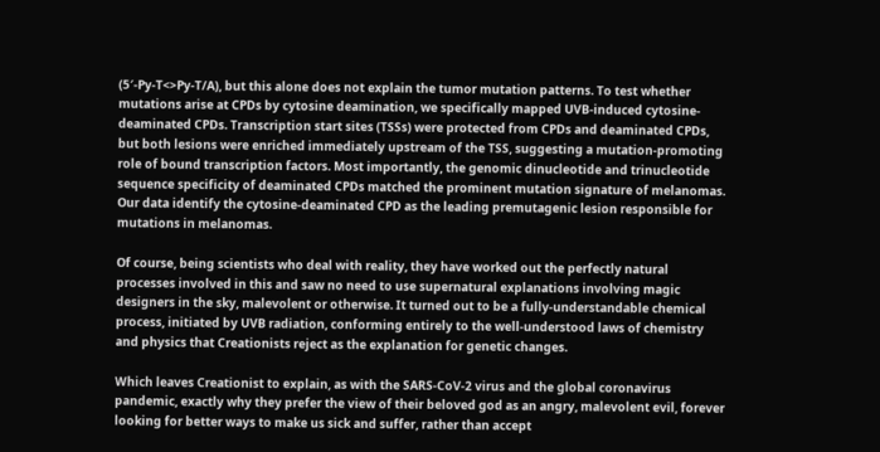(5′-Py-T<>Py-T/A), but this alone does not explain the tumor mutation patterns. To test whether mutations arise at CPDs by cytosine deamination, we specifically mapped UVB-induced cytosine-deaminated CPDs. Transcription start sites (TSSs) were protected from CPDs and deaminated CPDs, but both lesions were enriched immediately upstream of the TSS, suggesting a mutation-promoting role of bound transcription factors. Most importantly, the genomic dinucleotide and trinucleotide sequence specificity of deaminated CPDs matched the prominent mutation signature of melanomas. Our data identify the cytosine-deaminated CPD as the leading premutagenic lesion responsible for mutations in melanomas.

Of course, being scientists who deal with reality, they have worked out the perfectly natural processes involved in this and saw no need to use supernatural explanations involving magic designers in the sky, malevolent or otherwise. It turned out to be a fully-understandable chemical process, initiated by UVB radiation, conforming entirely to the well-understood laws of chemistry and physics that Creationists reject as the explanation for genetic changes.

Which leaves Creationist to explain, as with the SARS-CoV-2 virus and the global coronavirus pandemic, exactly why they prefer the view of their beloved god as an angry, malevolent evil, forever looking for better ways to make us sick and suffer, rather than accept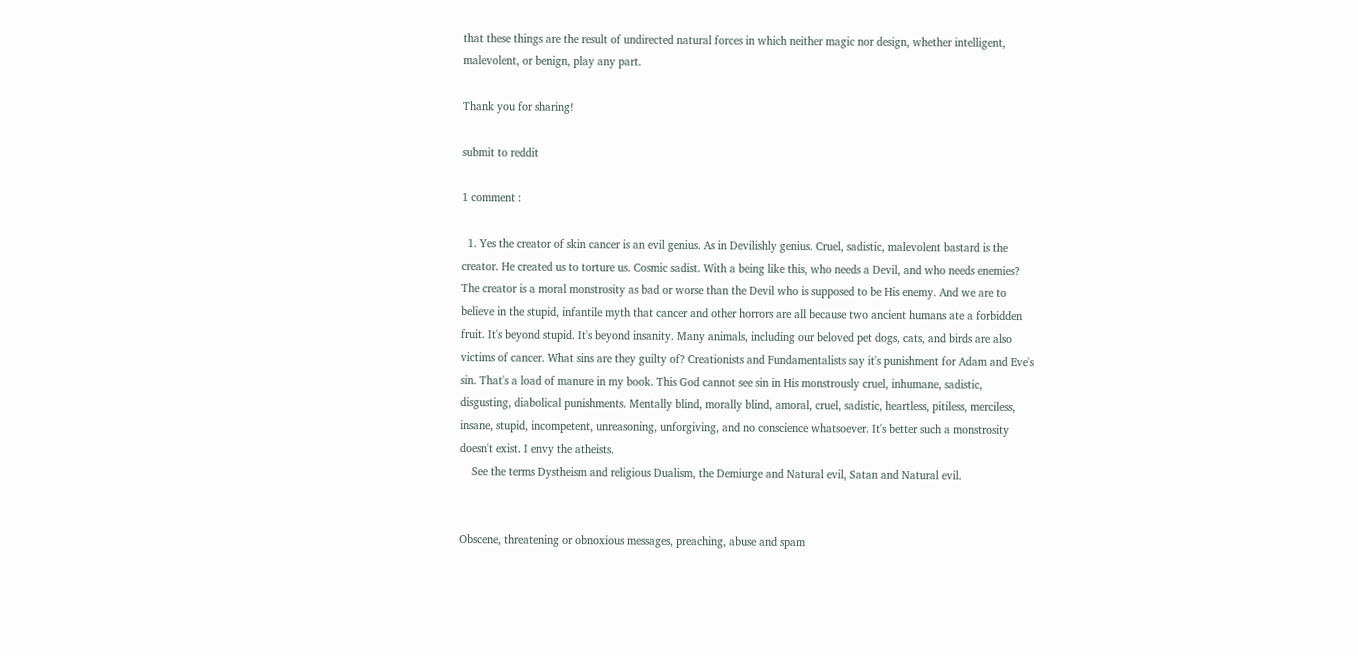that these things are the result of undirected natural forces in which neither magic nor design, whether intelligent, malevolent, or benign, play any part.

Thank you for sharing!

submit to reddit

1 comment :

  1. Yes the creator of skin cancer is an evil genius. As in Devilishly genius. Cruel, sadistic, malevolent bastard is the creator. He created us to torture us. Cosmic sadist. With a being like this, who needs a Devil, and who needs enemies? The creator is a moral monstrosity as bad or worse than the Devil who is supposed to be His enemy. And we are to believe in the stupid, infantile myth that cancer and other horrors are all because two ancient humans ate a forbidden fruit. It's beyond stupid. It's beyond insanity. Many animals, including our beloved pet dogs, cats, and birds are also victims of cancer. What sins are they guilty of? Creationists and Fundamentalists say it's punishment for Adam and Eve's sin. That's a load of manure in my book. This God cannot see sin in His monstrously cruel, inhumane, sadistic, disgusting, diabolical punishments. Mentally blind, morally blind, amoral, cruel, sadistic, heartless, pitiless, merciless, insane, stupid, incompetent, unreasoning, unforgiving, and no conscience whatsoever. It's better such a monstrosity doesn't exist. I envy the atheists.
    See the terms Dystheism and religious Dualism, the Demiurge and Natural evil, Satan and Natural evil.


Obscene, threatening or obnoxious messages, preaching, abuse and spam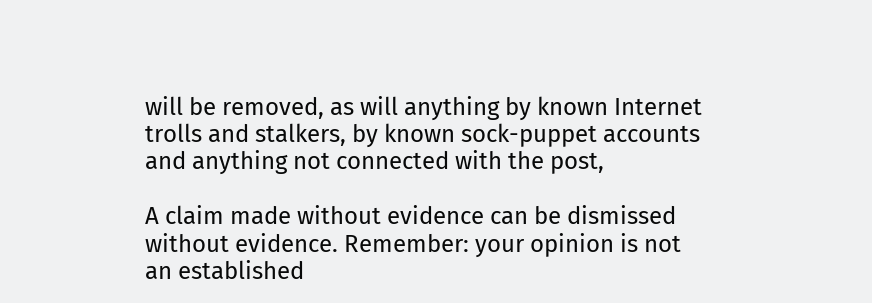will be removed, as will anything by known Internet trolls and stalkers, by known sock-puppet accounts and anything not connected with the post,

A claim made without evidence can be dismissed without evidence. Remember: your opinion is not an established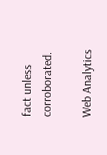fact unless corroborated.

Web Analytics